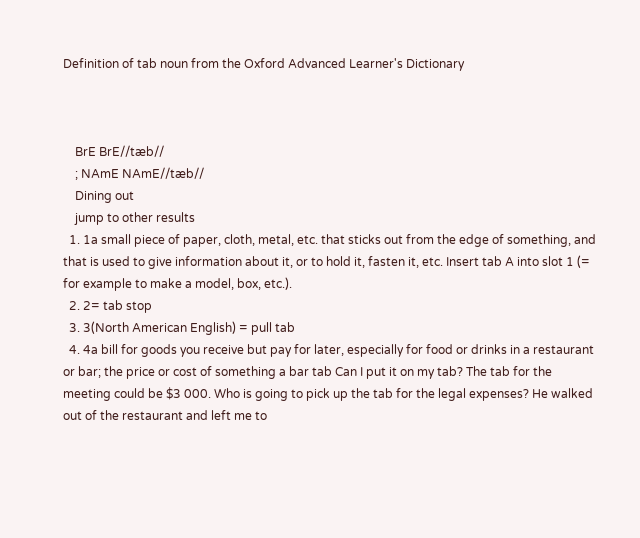Definition of tab noun from the Oxford Advanced Learner's Dictionary



    BrE BrE//tæb//
    ; NAmE NAmE//tæb//
    Dining out
    jump to other results
  1. 1a small piece of paper, cloth, metal, etc. that sticks out from the edge of something, and that is used to give information about it, or to hold it, fasten it, etc. Insert tab A into slot 1 (= for example to make a model, box, etc.).
  2. 2= tab stop
  3. 3(North American English) = pull tab
  4. 4a bill for goods you receive but pay for later, especially for food or drinks in a restaurant or bar; the price or cost of something a bar tab Can I put it on my tab? The tab for the meeting could be $3 000. Who is going to pick up the tab for the legal expenses? He walked out of the restaurant and left me to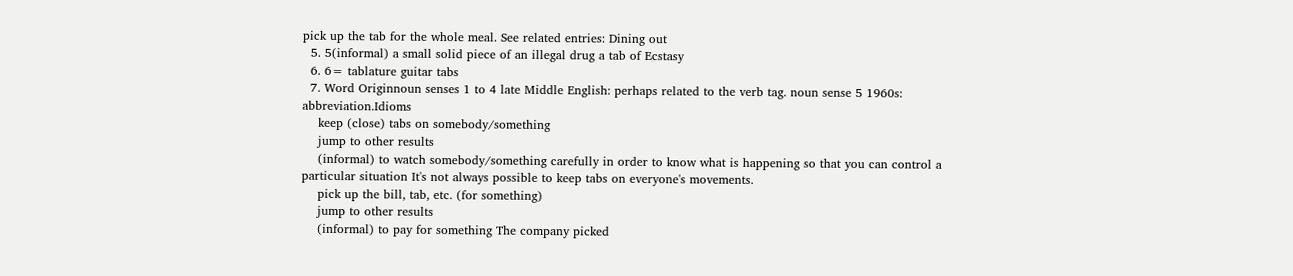pick up the tab for the whole meal. See related entries: Dining out
  5. 5(informal) a small solid piece of an illegal drug a tab of Ecstasy
  6. 6= tablature guitar tabs
  7. Word Originnoun senses 1 to 4 late Middle English: perhaps related to the verb tag. noun sense 5 1960s: abbreviation.Idioms
    keep (close) tabs on somebody/something
    jump to other results
    (informal) to watch somebody/something carefully in order to know what is happening so that you can control a particular situation It's not always possible to keep tabs on everyone's movements.
    pick up the bill, tab, etc. (for something)
    jump to other results
    (informal) to pay for something The company picked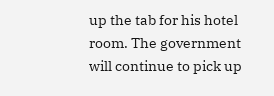up the tab for his hotel room. The government will continue to pick up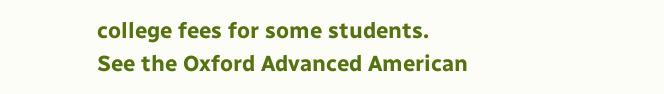college fees for some students.
See the Oxford Advanced American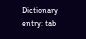Dictionary entry: tab